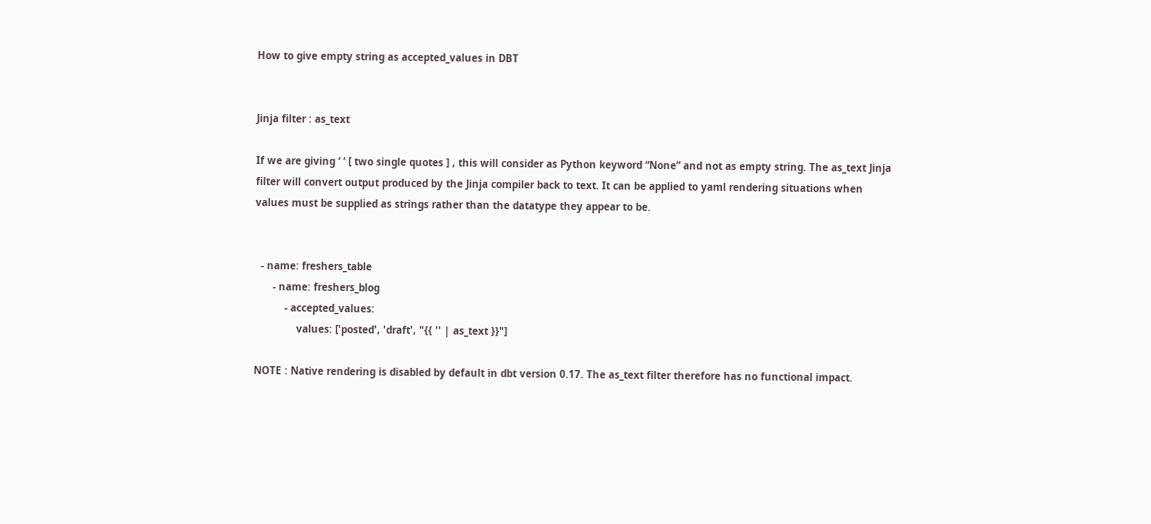How to give empty string as accepted_values in DBT


Jinja filter : as_text

If we are giving ‘ ‘ [ two single quotes ] , this will consider as Python keyword “None” and not as empty string. The as_text Jinja filter will convert output produced by the Jinja compiler back to text. It can be applied to yaml rendering situations when values must be supplied as strings rather than the datatype they appear to be.


  - name: freshers_table
      - name: freshers_blog
          - accepted_values:
              values: ['posted', 'draft', "{{ '' | as_text }}"]

NOTE : Native rendering is disabled by default in dbt version 0.17. The as_text filter therefore has no functional impact.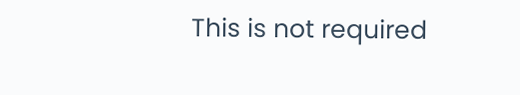This is not required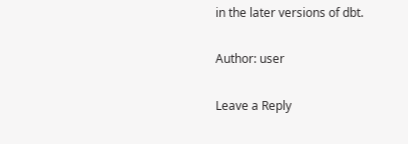in the later versions of dbt.

Author: user

Leave a Reply